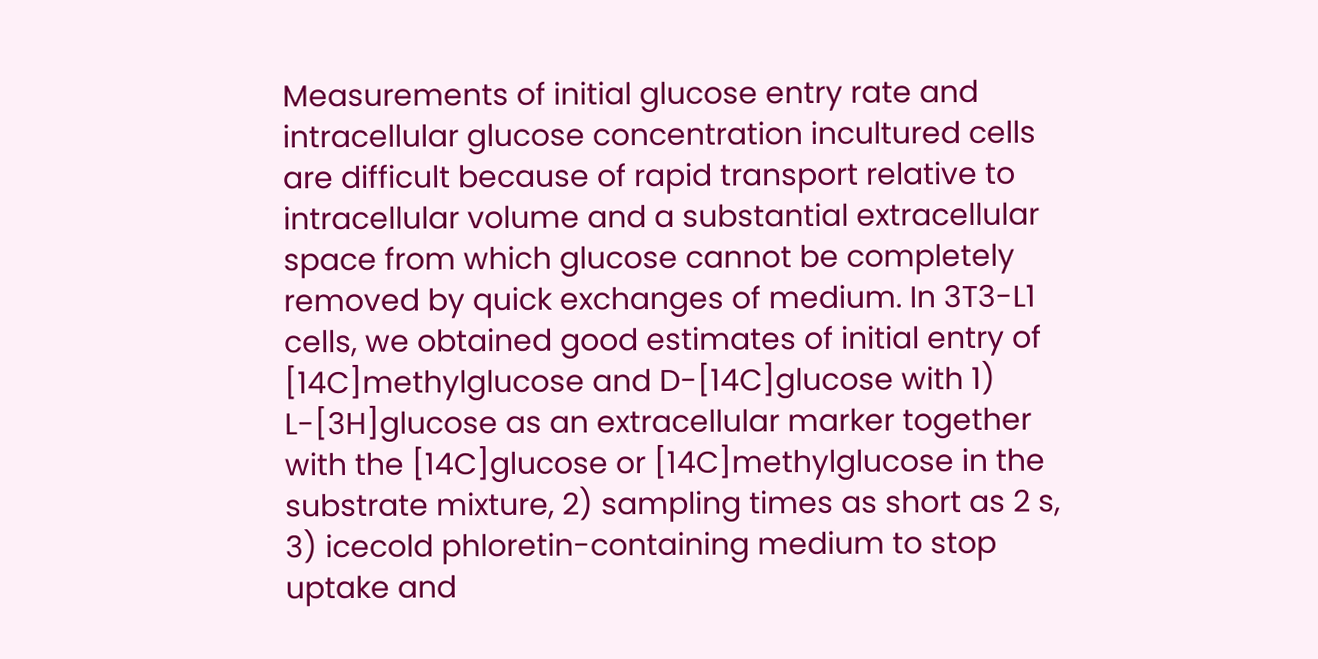Measurements of initial glucose entry rate and intracellular glucose concentration incultured cells are difficult because of rapid transport relative to intracellular volume and a substantial extracellular space from which glucose cannot be completely removed by quick exchanges of medium. In 3T3-L1 cells, we obtained good estimates of initial entry of [14C]methylglucose and D-[14C]glucose with 1) L-[3H]glucose as an extracellular marker together with the [14C]glucose or [14C]methylglucose in the substrate mixture, 2) sampling times as short as 2 s, 3) icecold phloretin-containing medium to stop uptake and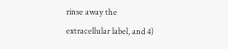rinse away the extracellular label, and 4)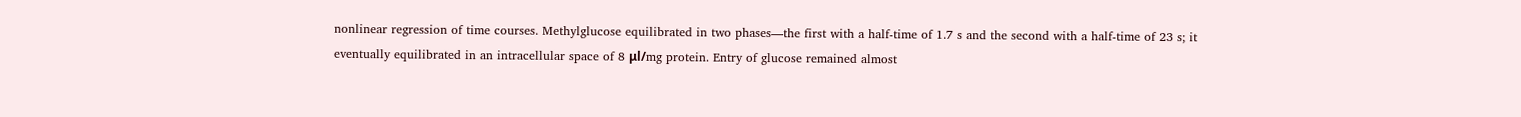nonlinear regression of time courses. Methylglucose equilibrated in two phases—the first with a half-time of 1.7 s and the second with a half-time of 23 s; it eventually equilibrated in an intracellular space of 8 μl/mg protein. Entry of glucose remained almost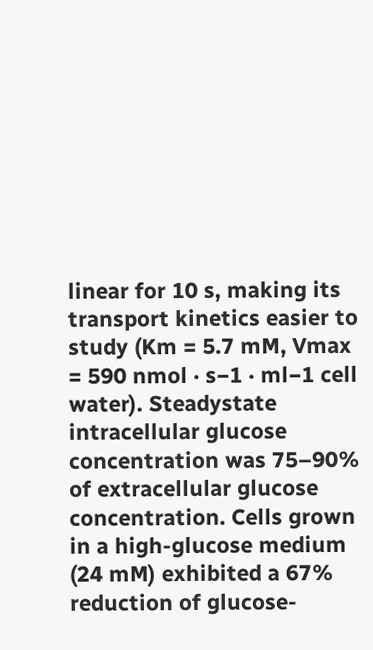linear for 10 s, making its transport kinetics easier to study (Km = 5.7 mM, Vmax = 590 nmol · s−1 · ml−1 cell water). Steadystate intracellular glucose concentration was 75–90% of extracellular glucose concentration. Cells grown in a high-glucose medium (24 mM) exhibited a 67% reduction of glucose-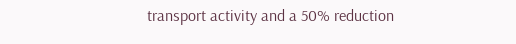transport activity and a 50% reduction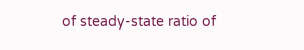of steady-state ratio of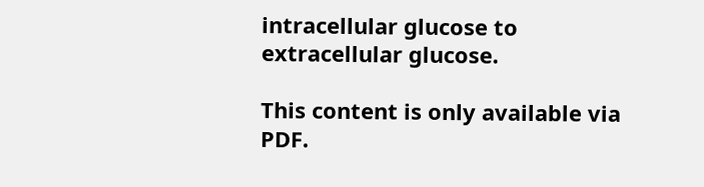intracellular glucose to extracellular glucose.

This content is only available via PDF.